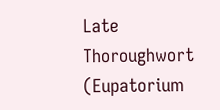Late Thoroughwort (Eupatorium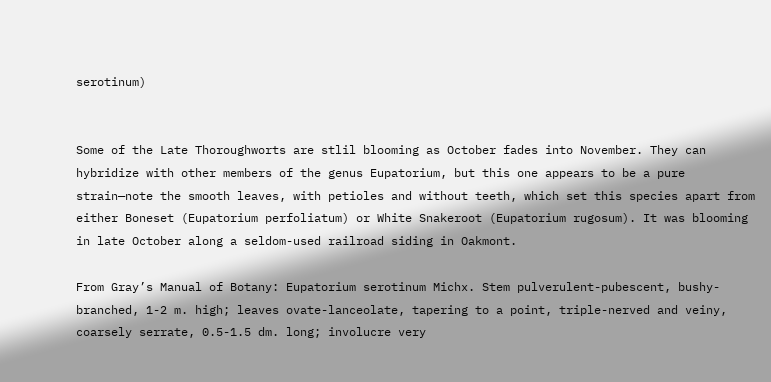serotinum)


Some of the Late Thoroughworts are stlil blooming as October fades into November. They can hybridize with other members of the genus Eupatorium, but this one appears to be a pure strain—note the smooth leaves, with petioles and without teeth, which set this species apart from either Boneset (Eupatorium perfoliatum) or White Snakeroot (Eupatorium rugosum). It was blooming in late October along a seldom-used railroad siding in Oakmont.

From Gray’s Manual of Botany: Eupatorium serotinum Michx. Stem pulverulent-pubescent, bushy-branched, 1-2 m. high; leaves ovate-lanceolate, tapering to a point, triple-nerved and veiny, coarsely serrate, 0.5-1.5 dm. long; involucre very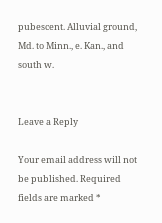pubescent. Alluvial ground, Md. to Minn., e. Kan., and south w.


Leave a Reply

Your email address will not be published. Required fields are marked *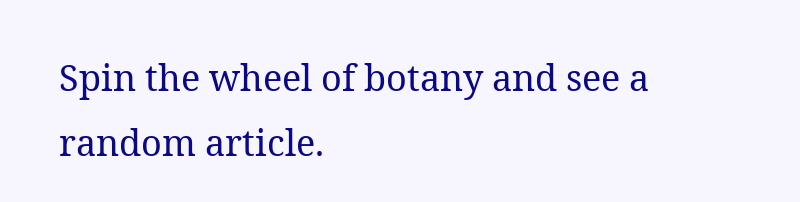Spin the wheel of botany and see a random article.